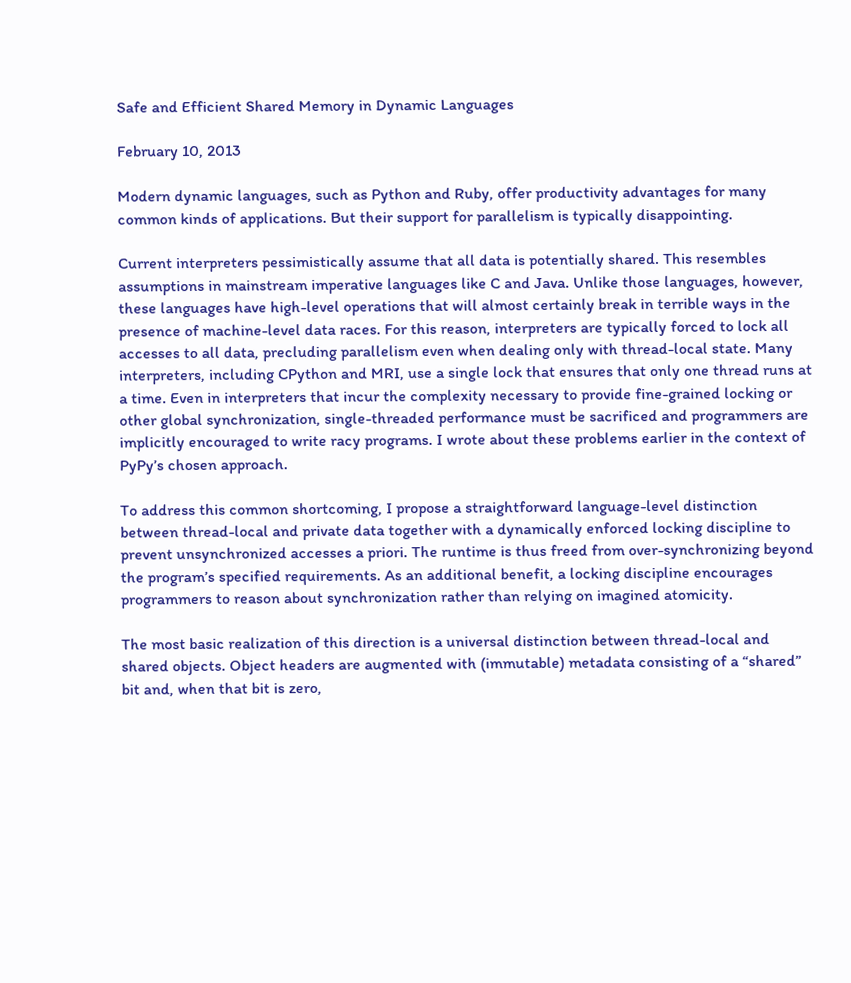Safe and Efficient Shared Memory in Dynamic Languages

February 10, 2013

Modern dynamic languages, such as Python and Ruby, offer productivity advantages for many common kinds of applications. But their support for parallelism is typically disappointing.

Current interpreters pessimistically assume that all data is potentially shared. This resembles assumptions in mainstream imperative languages like C and Java. Unlike those languages, however, these languages have high-level operations that will almost certainly break in terrible ways in the presence of machine-level data races. For this reason, interpreters are typically forced to lock all accesses to all data, precluding parallelism even when dealing only with thread-local state. Many interpreters, including CPython and MRI, use a single lock that ensures that only one thread runs at a time. Even in interpreters that incur the complexity necessary to provide fine-grained locking or other global synchronization, single-threaded performance must be sacrificed and programmers are implicitly encouraged to write racy programs. I wrote about these problems earlier in the context of PyPy’s chosen approach.

To address this common shortcoming, I propose a straightforward language-level distinction between thread-local and private data together with a dynamically enforced locking discipline to prevent unsynchronized accesses a priori. The runtime is thus freed from over-synchronizing beyond the program’s specified requirements. As an additional benefit, a locking discipline encourages programmers to reason about synchronization rather than relying on imagined atomicity.

The most basic realization of this direction is a universal distinction between thread-local and shared objects. Object headers are augmented with (immutable) metadata consisting of a “shared” bit and, when that bit is zero,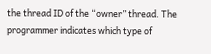the thread ID of the “owner” thread. The programmer indicates which type of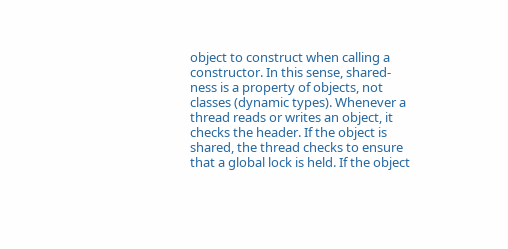object to construct when calling a constructor. In this sense, shared-ness is a property of objects, not classes (dynamic types). Whenever a thread reads or writes an object, it checks the header. If the object is shared, the thread checks to ensure that a global lock is held. If the object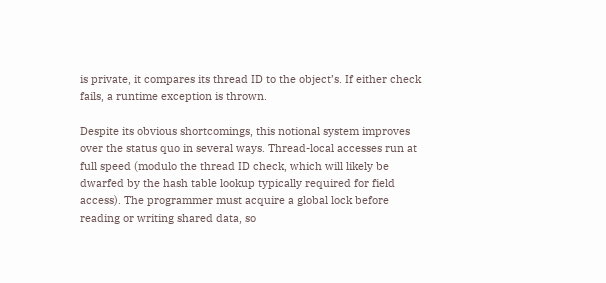is private, it compares its thread ID to the object’s. If either check fails, a runtime exception is thrown.

Despite its obvious shortcomings, this notional system improves over the status quo in several ways. Thread-local accesses run at full speed (modulo the thread ID check, which will likely be dwarfed by the hash table lookup typically required for field access). The programmer must acquire a global lock before reading or writing shared data, so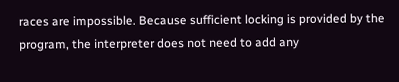races are impossible. Because sufficient locking is provided by the program, the interpreter does not need to add any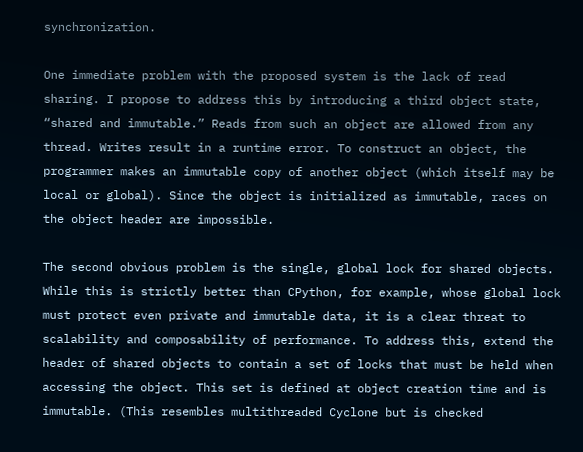synchronization.

One immediate problem with the proposed system is the lack of read sharing. I propose to address this by introducing a third object state, “shared and immutable.” Reads from such an object are allowed from any thread. Writes result in a runtime error. To construct an object, the programmer makes an immutable copy of another object (which itself may be local or global). Since the object is initialized as immutable, races on the object header are impossible.

The second obvious problem is the single, global lock for shared objects. While this is strictly better than CPython, for example, whose global lock must protect even private and immutable data, it is a clear threat to scalability and composability of performance. To address this, extend the header of shared objects to contain a set of locks that must be held when accessing the object. This set is defined at object creation time and is immutable. (This resembles multithreaded Cyclone but is checked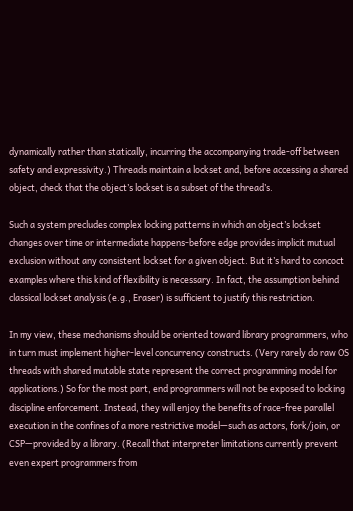dynamically rather than statically, incurring the accompanying trade-off between safety and expressivity.) Threads maintain a lockset and, before accessing a shared object, check that the object’s lockset is a subset of the thread’s.

Such a system precludes complex locking patterns in which an object’s lockset changes over time or intermediate happens-before edge provides implicit mutual exclusion without any consistent lockset for a given object. But it’s hard to concoct examples where this kind of flexibility is necessary. In fact, the assumption behind classical lockset analysis (e.g., Eraser) is sufficient to justify this restriction.

In my view, these mechanisms should be oriented toward library programmers, who in turn must implement higher-level concurrency constructs. (Very rarely do raw OS threads with shared mutable state represent the correct programming model for applications.) So for the most part, end programmers will not be exposed to locking discipline enforcement. Instead, they will enjoy the benefits of race-free parallel execution in the confines of a more restrictive model—such as actors, fork/join, or CSP—provided by a library. (Recall that interpreter limitations currently prevent even expert programmers from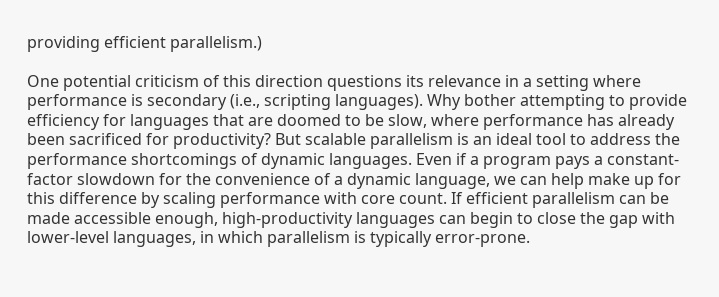providing efficient parallelism.)

One potential criticism of this direction questions its relevance in a setting where performance is secondary (i.e., scripting languages). Why bother attempting to provide efficiency for languages that are doomed to be slow, where performance has already been sacrificed for productivity? But scalable parallelism is an ideal tool to address the performance shortcomings of dynamic languages. Even if a program pays a constant-factor slowdown for the convenience of a dynamic language, we can help make up for this difference by scaling performance with core count. If efficient parallelism can be made accessible enough, high-productivity languages can begin to close the gap with lower-level languages, in which parallelism is typically error-prone.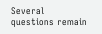Several questions remain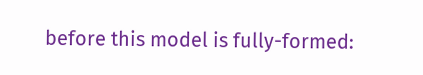before this model is fully-formed: